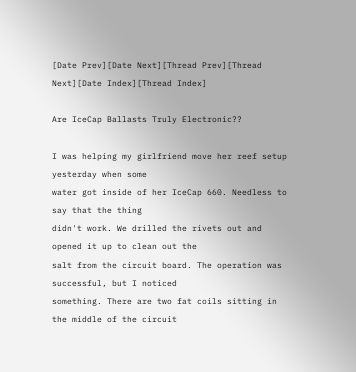[Date Prev][Date Next][Thread Prev][Thread Next][Date Index][Thread Index]

Are IceCap Ballasts Truly Electronic??

I was helping my girlfriend move her reef setup yesterday when some
water got inside of her IceCap 660. Needless to say that the thing
didn't work. We drilled the rivets out and opened it up to clean out the
salt from the circuit board. The operation was successful, but I noticed
something. There are two fat coils sitting in the middle of the circuit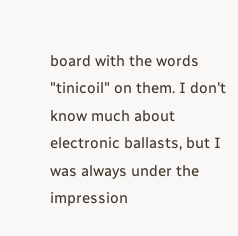board with the words "tinicoil" on them. I don't know much about
electronic ballasts, but I was always under the impression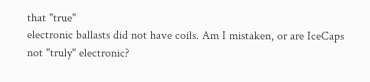that "true"
electronic ballasts did not have coils. Am I mistaken, or are IceCaps
not "truly" electronic?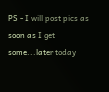PS - I will post pics as soon as I get some...later today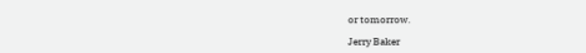or tomorrow.

Jerry Baker